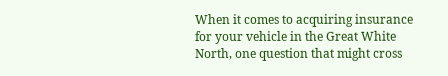When it comes to acquiring insurance for your vehicle in the Great White North, one question that might cross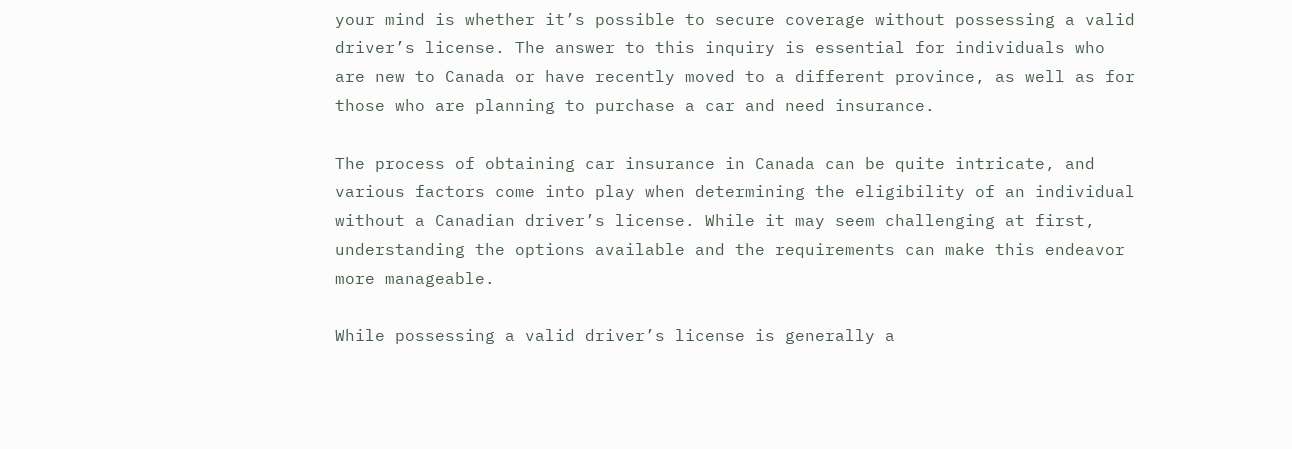your mind is whether it’s possible to secure coverage without possessing a valid driver’s license. The answer to this inquiry is essential for individuals who are new to Canada or have recently moved to a different province, as well as for those who are planning to purchase a car and need insurance.

The process of obtaining car insurance in Canada can be quite intricate, and various factors come into play when determining the eligibility of an individual without a Canadian driver’s license. While it may seem challenging at first, understanding the options available and the requirements can make this endeavor more manageable.

While possessing a valid driver’s license is generally a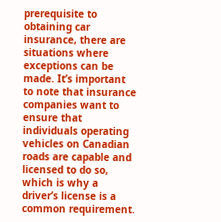prerequisite to obtaining car insurance, there are situations where exceptions can be made. It’s important to note that insurance companies want to ensure that individuals operating vehicles on Canadian roads are capable and licensed to do so, which is why a driver’s license is a common requirement.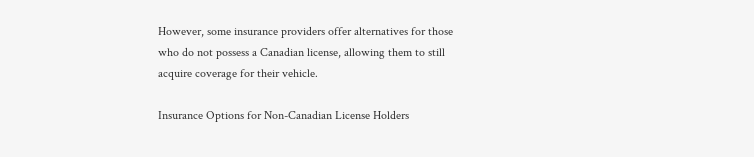However, some insurance providers offer alternatives for those who do not possess a Canadian license, allowing them to still acquire coverage for their vehicle.

Insurance Options for Non-Canadian License Holders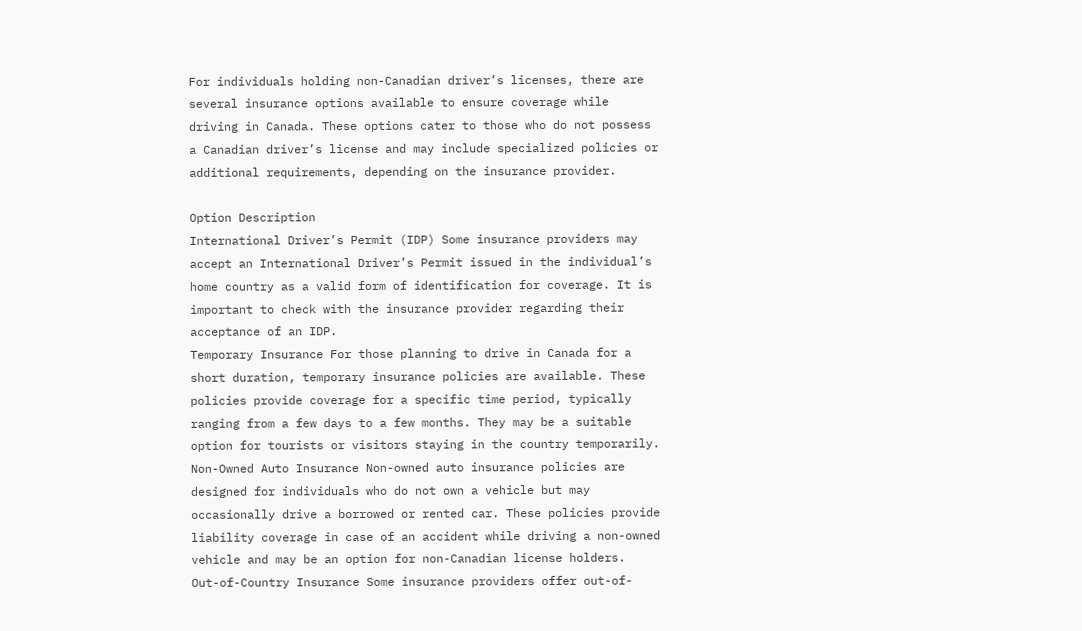For individuals holding non-Canadian driver’s licenses, there are several insurance options available to ensure coverage while driving in Canada. These options cater to those who do not possess a Canadian driver’s license and may include specialized policies or additional requirements, depending on the insurance provider.

Option Description
International Driver’s Permit (IDP) Some insurance providers may accept an International Driver’s Permit issued in the individual’s home country as a valid form of identification for coverage. It is important to check with the insurance provider regarding their acceptance of an IDP.
Temporary Insurance For those planning to drive in Canada for a short duration, temporary insurance policies are available. These policies provide coverage for a specific time period, typically ranging from a few days to a few months. They may be a suitable option for tourists or visitors staying in the country temporarily.
Non-Owned Auto Insurance Non-owned auto insurance policies are designed for individuals who do not own a vehicle but may occasionally drive a borrowed or rented car. These policies provide liability coverage in case of an accident while driving a non-owned vehicle and may be an option for non-Canadian license holders.
Out-of-Country Insurance Some insurance providers offer out-of-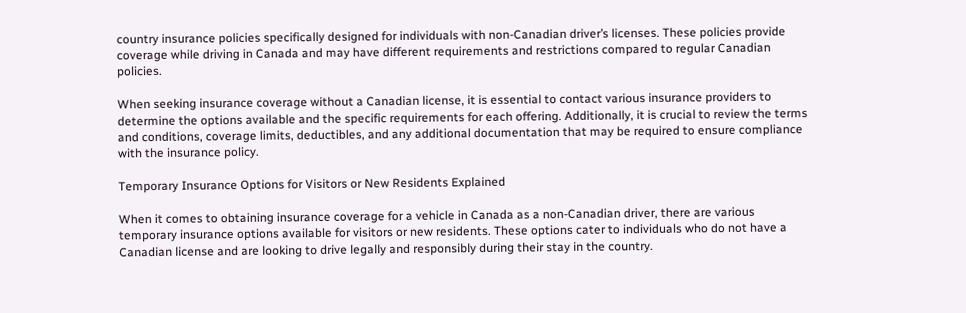country insurance policies specifically designed for individuals with non-Canadian driver’s licenses. These policies provide coverage while driving in Canada and may have different requirements and restrictions compared to regular Canadian policies.

When seeking insurance coverage without a Canadian license, it is essential to contact various insurance providers to determine the options available and the specific requirements for each offering. Additionally, it is crucial to review the terms and conditions, coverage limits, deductibles, and any additional documentation that may be required to ensure compliance with the insurance policy.

Temporary Insurance Options for Visitors or New Residents Explained

When it comes to obtaining insurance coverage for a vehicle in Canada as a non-Canadian driver, there are various temporary insurance options available for visitors or new residents. These options cater to individuals who do not have a Canadian license and are looking to drive legally and responsibly during their stay in the country.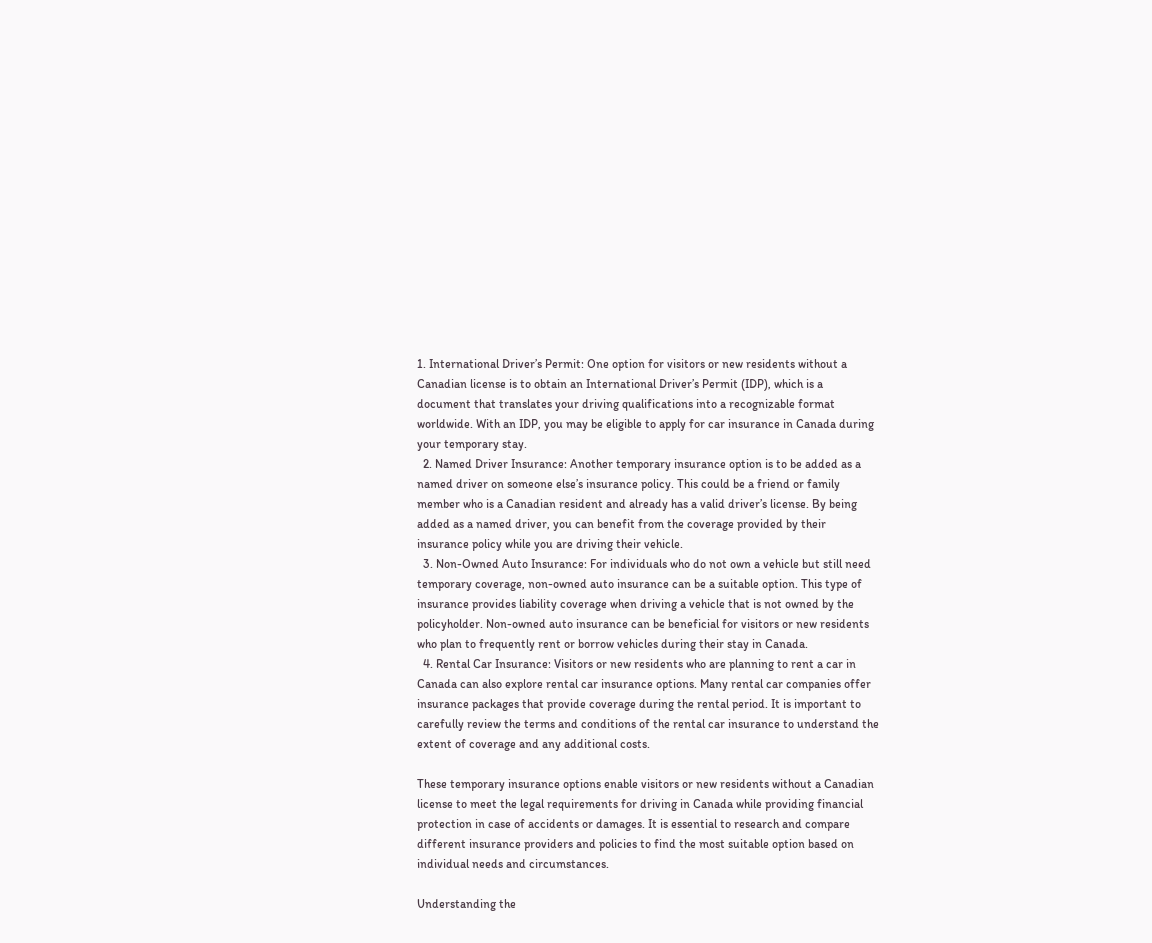1. International Driver’s Permit: One option for visitors or new residents without a Canadian license is to obtain an International Driver’s Permit (IDP), which is a document that translates your driving qualifications into a recognizable format worldwide. With an IDP, you may be eligible to apply for car insurance in Canada during your temporary stay.
  2. Named Driver Insurance: Another temporary insurance option is to be added as a named driver on someone else’s insurance policy. This could be a friend or family member who is a Canadian resident and already has a valid driver’s license. By being added as a named driver, you can benefit from the coverage provided by their insurance policy while you are driving their vehicle.
  3. Non-Owned Auto Insurance: For individuals who do not own a vehicle but still need temporary coverage, non-owned auto insurance can be a suitable option. This type of insurance provides liability coverage when driving a vehicle that is not owned by the policyholder. Non-owned auto insurance can be beneficial for visitors or new residents who plan to frequently rent or borrow vehicles during their stay in Canada.
  4. Rental Car Insurance: Visitors or new residents who are planning to rent a car in Canada can also explore rental car insurance options. Many rental car companies offer insurance packages that provide coverage during the rental period. It is important to carefully review the terms and conditions of the rental car insurance to understand the extent of coverage and any additional costs.

These temporary insurance options enable visitors or new residents without a Canadian license to meet the legal requirements for driving in Canada while providing financial protection in case of accidents or damages. It is essential to research and compare different insurance providers and policies to find the most suitable option based on individual needs and circumstances.

Understanding the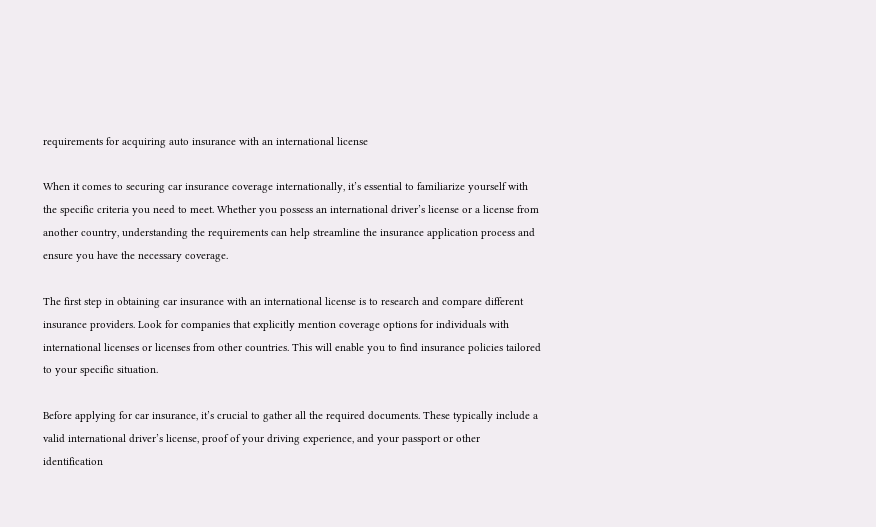requirements for acquiring auto insurance with an international license

When it comes to securing car insurance coverage internationally, it’s essential to familiarize yourself with the specific criteria you need to meet. Whether you possess an international driver’s license or a license from another country, understanding the requirements can help streamline the insurance application process and ensure you have the necessary coverage.

The first step in obtaining car insurance with an international license is to research and compare different insurance providers. Look for companies that explicitly mention coverage options for individuals with international licenses or licenses from other countries. This will enable you to find insurance policies tailored to your specific situation.

Before applying for car insurance, it’s crucial to gather all the required documents. These typically include a valid international driver’s license, proof of your driving experience, and your passport or other identification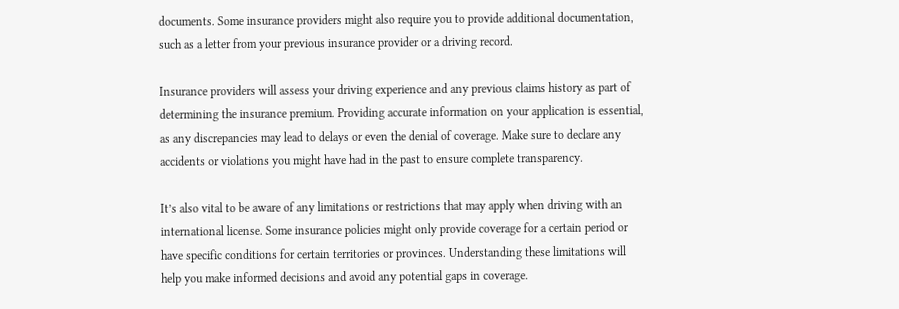documents. Some insurance providers might also require you to provide additional documentation, such as a letter from your previous insurance provider or a driving record.

Insurance providers will assess your driving experience and any previous claims history as part of determining the insurance premium. Providing accurate information on your application is essential, as any discrepancies may lead to delays or even the denial of coverage. Make sure to declare any accidents or violations you might have had in the past to ensure complete transparency.

It’s also vital to be aware of any limitations or restrictions that may apply when driving with an international license. Some insurance policies might only provide coverage for a certain period or have specific conditions for certain territories or provinces. Understanding these limitations will help you make informed decisions and avoid any potential gaps in coverage.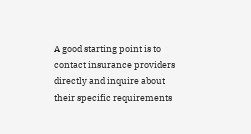A good starting point is to contact insurance providers directly and inquire about their specific requirements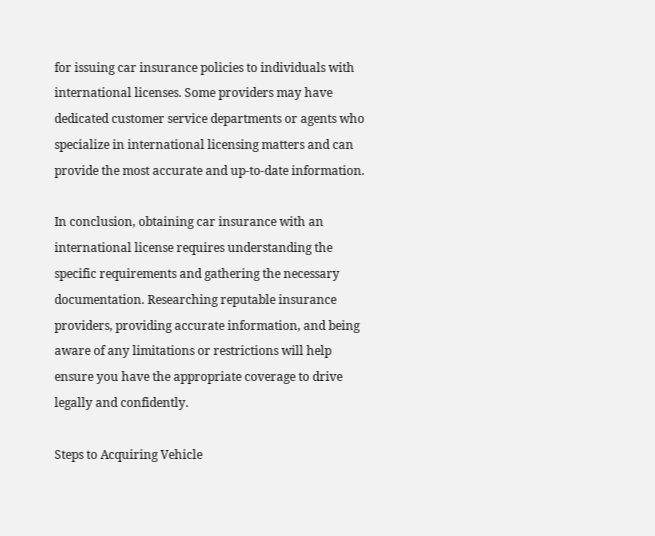for issuing car insurance policies to individuals with international licenses. Some providers may have dedicated customer service departments or agents who specialize in international licensing matters and can provide the most accurate and up-to-date information.

In conclusion, obtaining car insurance with an international license requires understanding the specific requirements and gathering the necessary documentation. Researching reputable insurance providers, providing accurate information, and being aware of any limitations or restrictions will help ensure you have the appropriate coverage to drive legally and confidently.

Steps to Acquiring Vehicle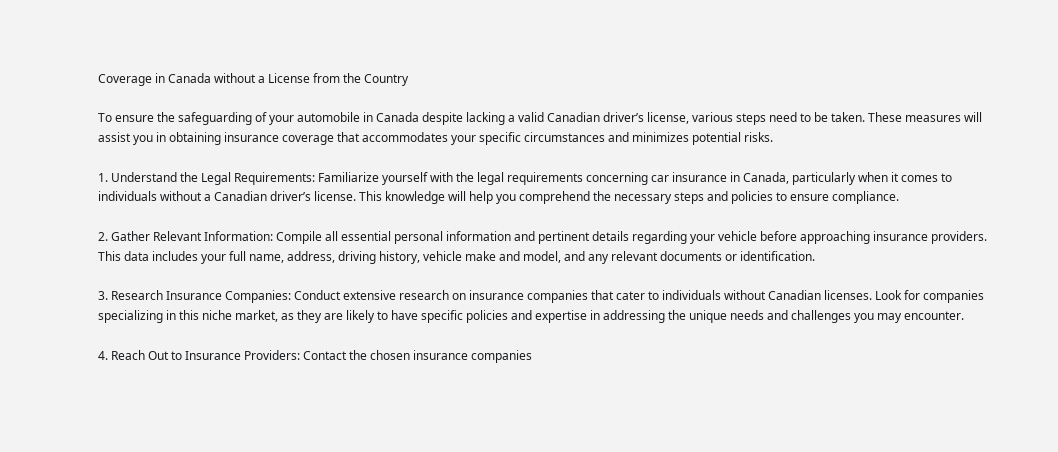Coverage in Canada without a License from the Country

To ensure the safeguarding of your automobile in Canada despite lacking a valid Canadian driver’s license, various steps need to be taken. These measures will assist you in obtaining insurance coverage that accommodates your specific circumstances and minimizes potential risks.

1. Understand the Legal Requirements: Familiarize yourself with the legal requirements concerning car insurance in Canada, particularly when it comes to individuals without a Canadian driver’s license. This knowledge will help you comprehend the necessary steps and policies to ensure compliance.

2. Gather Relevant Information: Compile all essential personal information and pertinent details regarding your vehicle before approaching insurance providers. This data includes your full name, address, driving history, vehicle make and model, and any relevant documents or identification.

3. Research Insurance Companies: Conduct extensive research on insurance companies that cater to individuals without Canadian licenses. Look for companies specializing in this niche market, as they are likely to have specific policies and expertise in addressing the unique needs and challenges you may encounter.

4. Reach Out to Insurance Providers: Contact the chosen insurance companies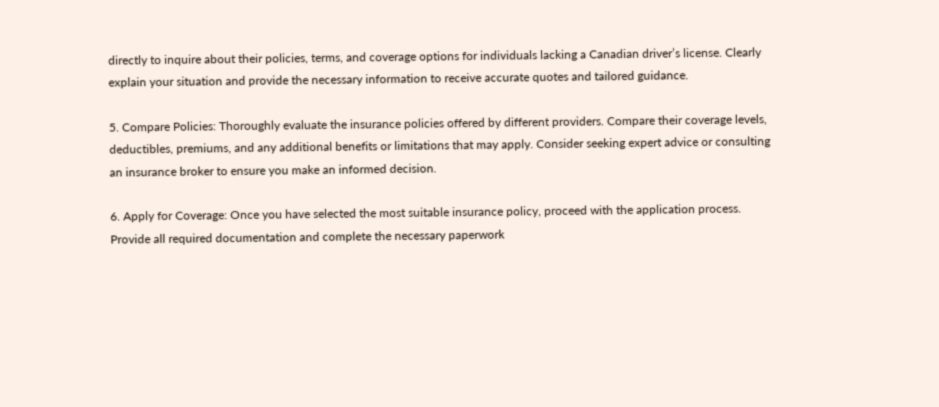directly to inquire about their policies, terms, and coverage options for individuals lacking a Canadian driver’s license. Clearly explain your situation and provide the necessary information to receive accurate quotes and tailored guidance.

5. Compare Policies: Thoroughly evaluate the insurance policies offered by different providers. Compare their coverage levels, deductibles, premiums, and any additional benefits or limitations that may apply. Consider seeking expert advice or consulting an insurance broker to ensure you make an informed decision.

6. Apply for Coverage: Once you have selected the most suitable insurance policy, proceed with the application process. Provide all required documentation and complete the necessary paperwork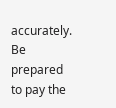accurately. Be prepared to pay the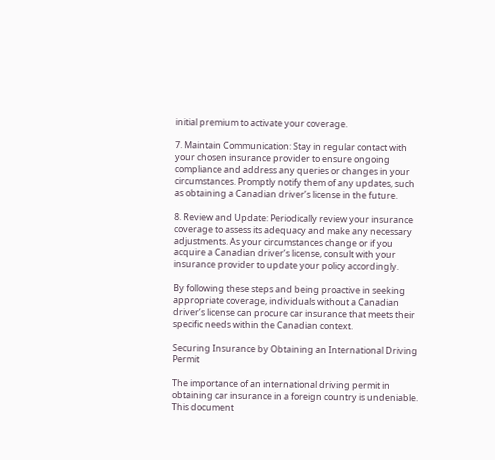initial premium to activate your coverage.

7. Maintain Communication: Stay in regular contact with your chosen insurance provider to ensure ongoing compliance and address any queries or changes in your circumstances. Promptly notify them of any updates, such as obtaining a Canadian driver’s license in the future.

8. Review and Update: Periodically review your insurance coverage to assess its adequacy and make any necessary adjustments. As your circumstances change or if you acquire a Canadian driver’s license, consult with your insurance provider to update your policy accordingly.

By following these steps and being proactive in seeking appropriate coverage, individuals without a Canadian driver’s license can procure car insurance that meets their specific needs within the Canadian context.

Securing Insurance by Obtaining an International Driving Permit

The importance of an international driving permit in obtaining car insurance in a foreign country is undeniable. This document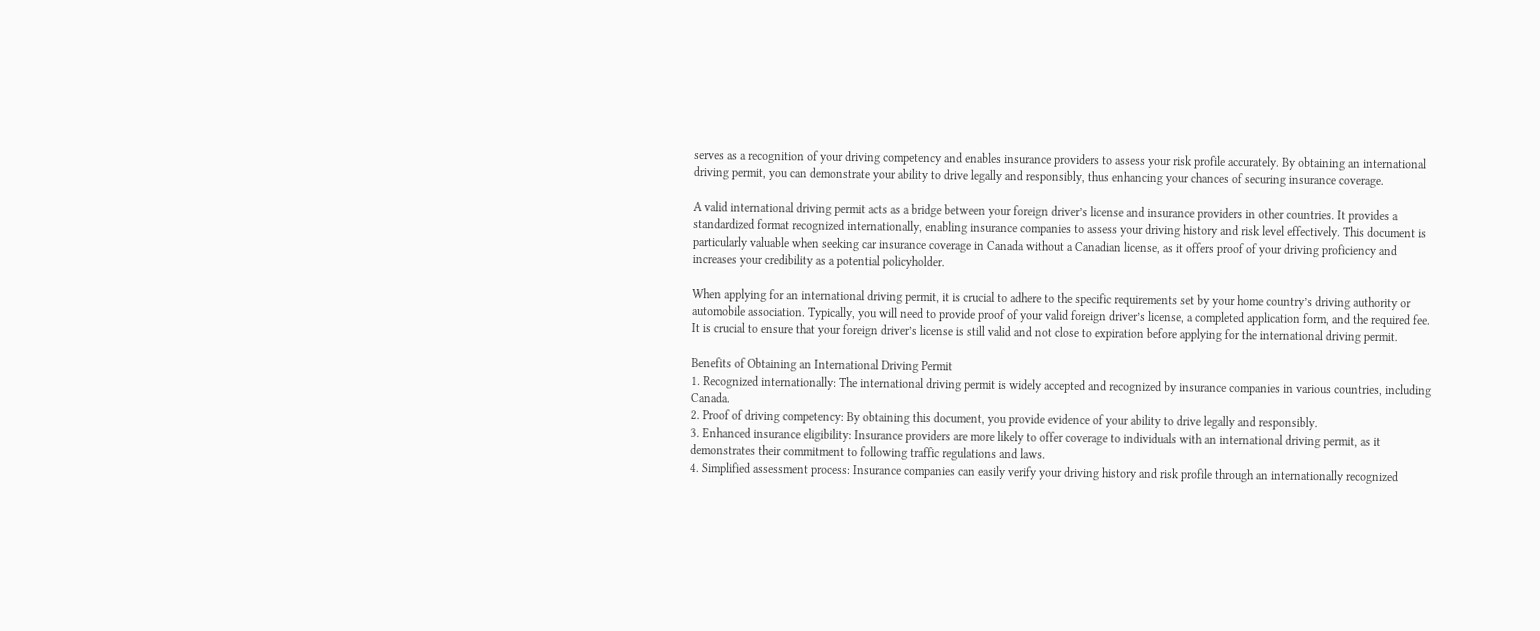serves as a recognition of your driving competency and enables insurance providers to assess your risk profile accurately. By obtaining an international driving permit, you can demonstrate your ability to drive legally and responsibly, thus enhancing your chances of securing insurance coverage.

A valid international driving permit acts as a bridge between your foreign driver’s license and insurance providers in other countries. It provides a standardized format recognized internationally, enabling insurance companies to assess your driving history and risk level effectively. This document is particularly valuable when seeking car insurance coverage in Canada without a Canadian license, as it offers proof of your driving proficiency and increases your credibility as a potential policyholder.

When applying for an international driving permit, it is crucial to adhere to the specific requirements set by your home country’s driving authority or automobile association. Typically, you will need to provide proof of your valid foreign driver’s license, a completed application form, and the required fee. It is crucial to ensure that your foreign driver’s license is still valid and not close to expiration before applying for the international driving permit.

Benefits of Obtaining an International Driving Permit
1. Recognized internationally: The international driving permit is widely accepted and recognized by insurance companies in various countries, including Canada.
2. Proof of driving competency: By obtaining this document, you provide evidence of your ability to drive legally and responsibly.
3. Enhanced insurance eligibility: Insurance providers are more likely to offer coverage to individuals with an international driving permit, as it demonstrates their commitment to following traffic regulations and laws.
4. Simplified assessment process: Insurance companies can easily verify your driving history and risk profile through an internationally recognized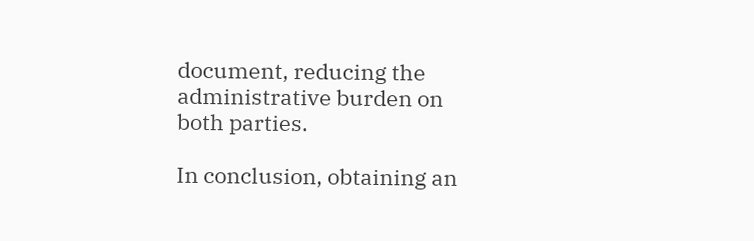document, reducing the administrative burden on both parties.

In conclusion, obtaining an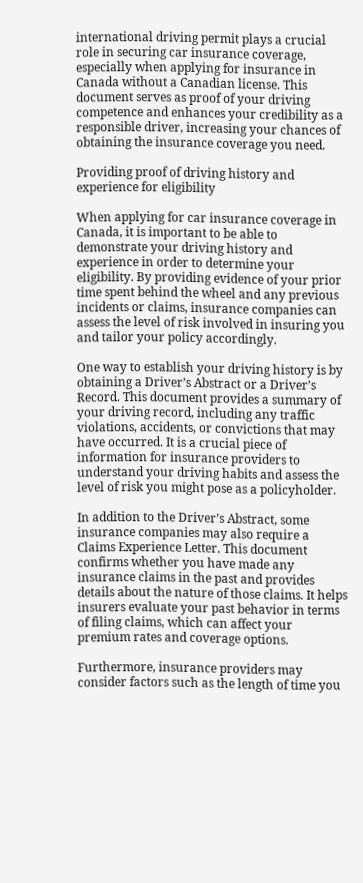international driving permit plays a crucial role in securing car insurance coverage, especially when applying for insurance in Canada without a Canadian license. This document serves as proof of your driving competence and enhances your credibility as a responsible driver, increasing your chances of obtaining the insurance coverage you need.

Providing proof of driving history and experience for eligibility

When applying for car insurance coverage in Canada, it is important to be able to demonstrate your driving history and experience in order to determine your eligibility. By providing evidence of your prior time spent behind the wheel and any previous incidents or claims, insurance companies can assess the level of risk involved in insuring you and tailor your policy accordingly.

One way to establish your driving history is by obtaining a Driver’s Abstract or a Driver’s Record. This document provides a summary of your driving record, including any traffic violations, accidents, or convictions that may have occurred. It is a crucial piece of information for insurance providers to understand your driving habits and assess the level of risk you might pose as a policyholder.

In addition to the Driver’s Abstract, some insurance companies may also require a Claims Experience Letter. This document confirms whether you have made any insurance claims in the past and provides details about the nature of those claims. It helps insurers evaluate your past behavior in terms of filing claims, which can affect your premium rates and coverage options.

Furthermore, insurance providers may consider factors such as the length of time you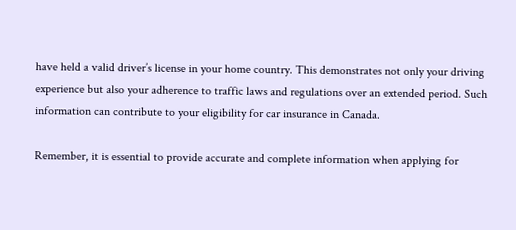have held a valid driver’s license in your home country. This demonstrates not only your driving experience but also your adherence to traffic laws and regulations over an extended period. Such information can contribute to your eligibility for car insurance in Canada.

Remember, it is essential to provide accurate and complete information when applying for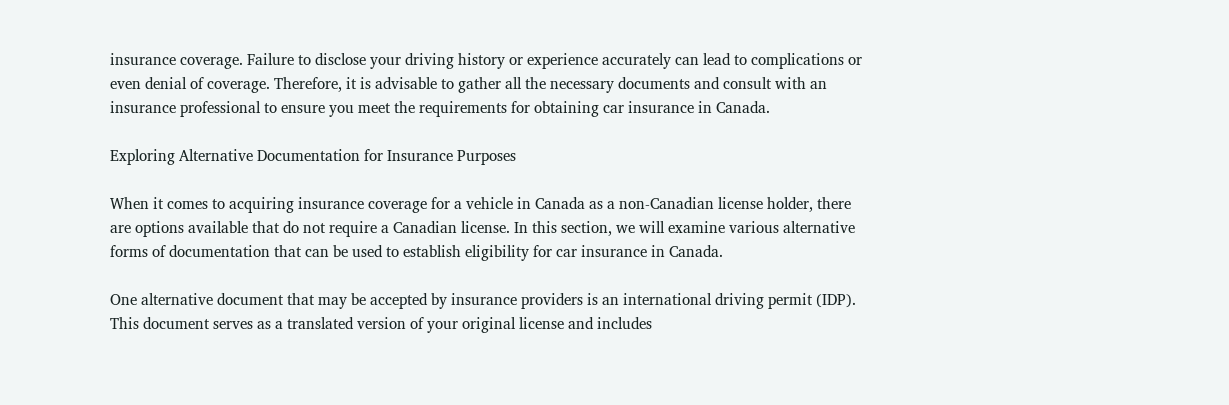insurance coverage. Failure to disclose your driving history or experience accurately can lead to complications or even denial of coverage. Therefore, it is advisable to gather all the necessary documents and consult with an insurance professional to ensure you meet the requirements for obtaining car insurance in Canada.

Exploring Alternative Documentation for Insurance Purposes

When it comes to acquiring insurance coverage for a vehicle in Canada as a non-Canadian license holder, there are options available that do not require a Canadian license. In this section, we will examine various alternative forms of documentation that can be used to establish eligibility for car insurance in Canada.

One alternative document that may be accepted by insurance providers is an international driving permit (IDP). This document serves as a translated version of your original license and includes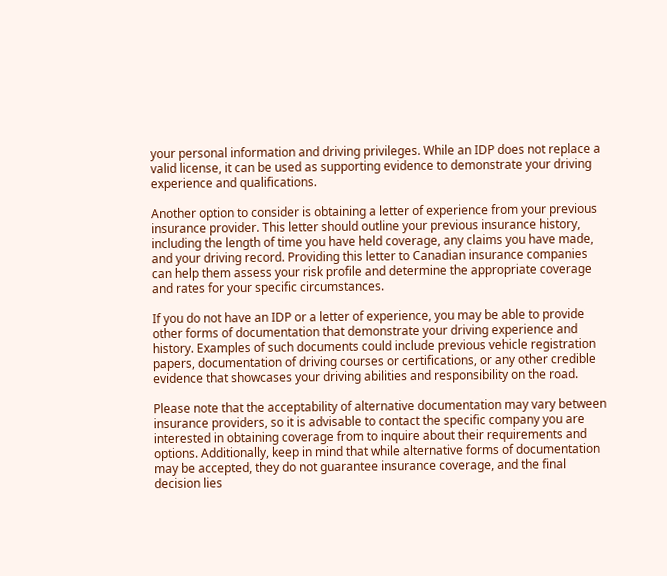your personal information and driving privileges. While an IDP does not replace a valid license, it can be used as supporting evidence to demonstrate your driving experience and qualifications.

Another option to consider is obtaining a letter of experience from your previous insurance provider. This letter should outline your previous insurance history, including the length of time you have held coverage, any claims you have made, and your driving record. Providing this letter to Canadian insurance companies can help them assess your risk profile and determine the appropriate coverage and rates for your specific circumstances.

If you do not have an IDP or a letter of experience, you may be able to provide other forms of documentation that demonstrate your driving experience and history. Examples of such documents could include previous vehicle registration papers, documentation of driving courses or certifications, or any other credible evidence that showcases your driving abilities and responsibility on the road.

Please note that the acceptability of alternative documentation may vary between insurance providers, so it is advisable to contact the specific company you are interested in obtaining coverage from to inquire about their requirements and options. Additionally, keep in mind that while alternative forms of documentation may be accepted, they do not guarantee insurance coverage, and the final decision lies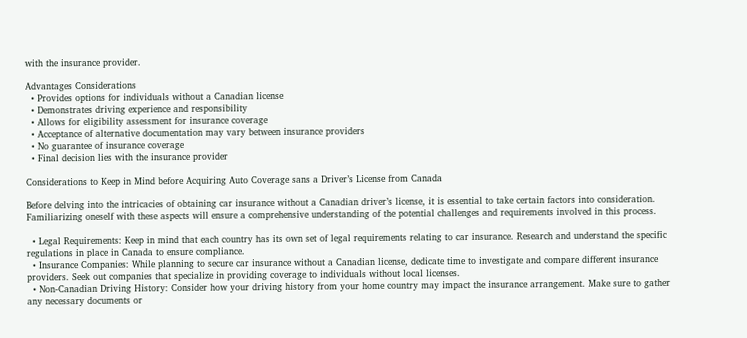with the insurance provider.

Advantages Considerations
  • Provides options for individuals without a Canadian license
  • Demonstrates driving experience and responsibility
  • Allows for eligibility assessment for insurance coverage
  • Acceptance of alternative documentation may vary between insurance providers
  • No guarantee of insurance coverage
  • Final decision lies with the insurance provider

Considerations to Keep in Mind before Acquiring Auto Coverage sans a Driver’s License from Canada

Before delving into the intricacies of obtaining car insurance without a Canadian driver’s license, it is essential to take certain factors into consideration. Familiarizing oneself with these aspects will ensure a comprehensive understanding of the potential challenges and requirements involved in this process.

  • Legal Requirements: Keep in mind that each country has its own set of legal requirements relating to car insurance. Research and understand the specific regulations in place in Canada to ensure compliance.
  • Insurance Companies: While planning to secure car insurance without a Canadian license, dedicate time to investigate and compare different insurance providers. Seek out companies that specialize in providing coverage to individuals without local licenses.
  • Non-Canadian Driving History: Consider how your driving history from your home country may impact the insurance arrangement. Make sure to gather any necessary documents or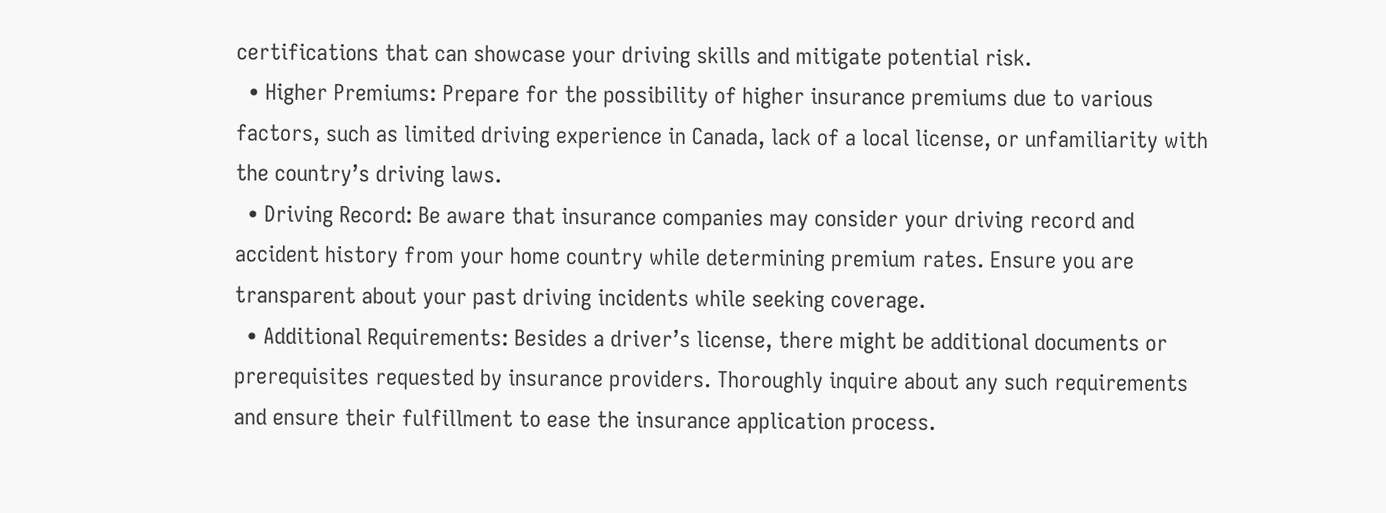certifications that can showcase your driving skills and mitigate potential risk.
  • Higher Premiums: Prepare for the possibility of higher insurance premiums due to various factors, such as limited driving experience in Canada, lack of a local license, or unfamiliarity with the country’s driving laws.
  • Driving Record: Be aware that insurance companies may consider your driving record and accident history from your home country while determining premium rates. Ensure you are transparent about your past driving incidents while seeking coverage.
  • Additional Requirements: Besides a driver’s license, there might be additional documents or prerequisites requested by insurance providers. Thoroughly inquire about any such requirements and ensure their fulfillment to ease the insurance application process.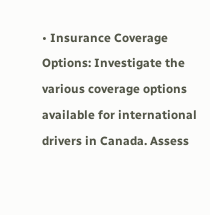• Insurance Coverage Options: Investigate the various coverage options available for international drivers in Canada. Assess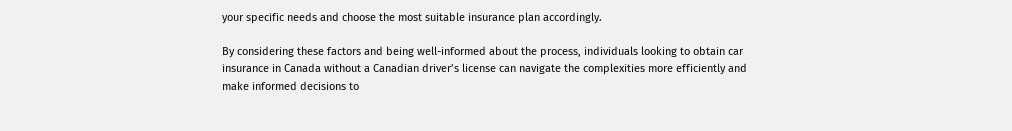your specific needs and choose the most suitable insurance plan accordingly.

By considering these factors and being well-informed about the process, individuals looking to obtain car insurance in Canada without a Canadian driver’s license can navigate the complexities more efficiently and make informed decisions to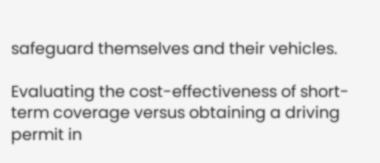safeguard themselves and their vehicles.

Evaluating the cost-effectiveness of short-term coverage versus obtaining a driving permit in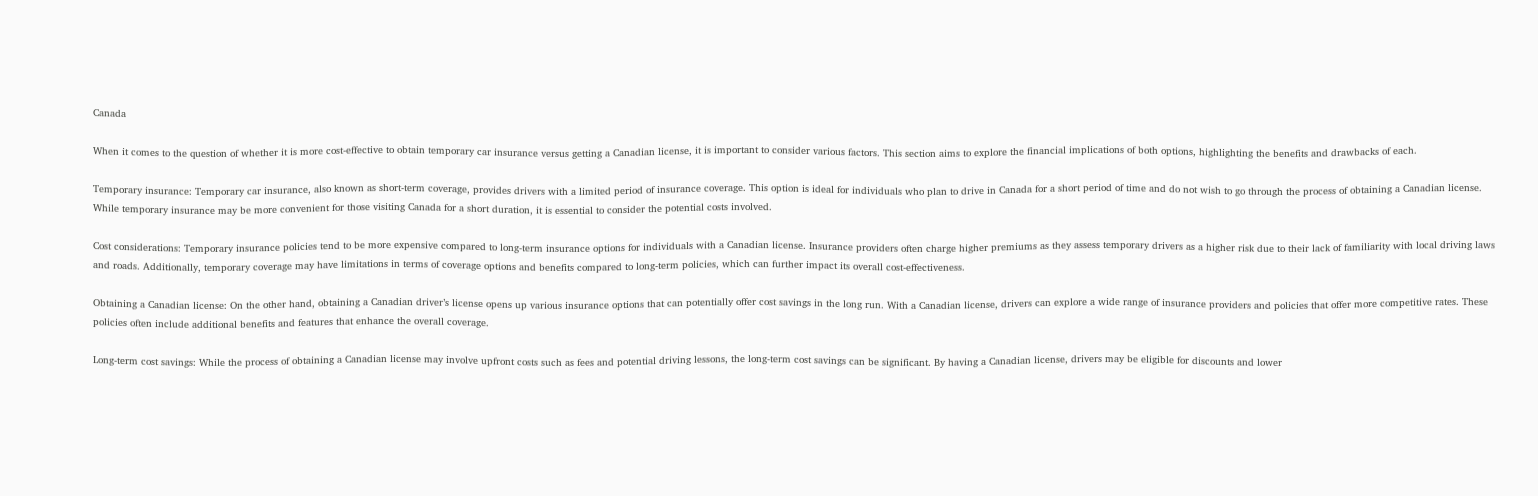Canada

When it comes to the question of whether it is more cost-effective to obtain temporary car insurance versus getting a Canadian license, it is important to consider various factors. This section aims to explore the financial implications of both options, highlighting the benefits and drawbacks of each.

Temporary insurance: Temporary car insurance, also known as short-term coverage, provides drivers with a limited period of insurance coverage. This option is ideal for individuals who plan to drive in Canada for a short period of time and do not wish to go through the process of obtaining a Canadian license. While temporary insurance may be more convenient for those visiting Canada for a short duration, it is essential to consider the potential costs involved.

Cost considerations: Temporary insurance policies tend to be more expensive compared to long-term insurance options for individuals with a Canadian license. Insurance providers often charge higher premiums as they assess temporary drivers as a higher risk due to their lack of familiarity with local driving laws and roads. Additionally, temporary coverage may have limitations in terms of coverage options and benefits compared to long-term policies, which can further impact its overall cost-effectiveness.

Obtaining a Canadian license: On the other hand, obtaining a Canadian driver’s license opens up various insurance options that can potentially offer cost savings in the long run. With a Canadian license, drivers can explore a wide range of insurance providers and policies that offer more competitive rates. These policies often include additional benefits and features that enhance the overall coverage.

Long-term cost savings: While the process of obtaining a Canadian license may involve upfront costs such as fees and potential driving lessons, the long-term cost savings can be significant. By having a Canadian license, drivers may be eligible for discounts and lower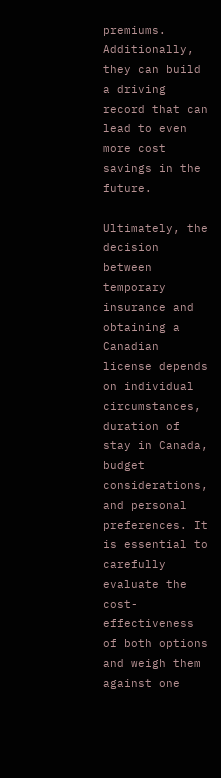premiums. Additionally, they can build a driving record that can lead to even more cost savings in the future.

Ultimately, the decision between temporary insurance and obtaining a Canadian license depends on individual circumstances, duration of stay in Canada, budget considerations, and personal preferences. It is essential to carefully evaluate the cost-effectiveness of both options and weigh them against one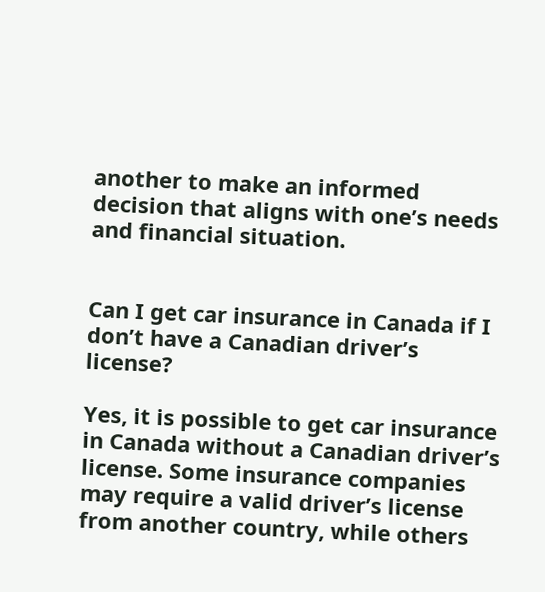another to make an informed decision that aligns with one’s needs and financial situation.


Can I get car insurance in Canada if I don’t have a Canadian driver’s license?

Yes, it is possible to get car insurance in Canada without a Canadian driver’s license. Some insurance companies may require a valid driver’s license from another country, while others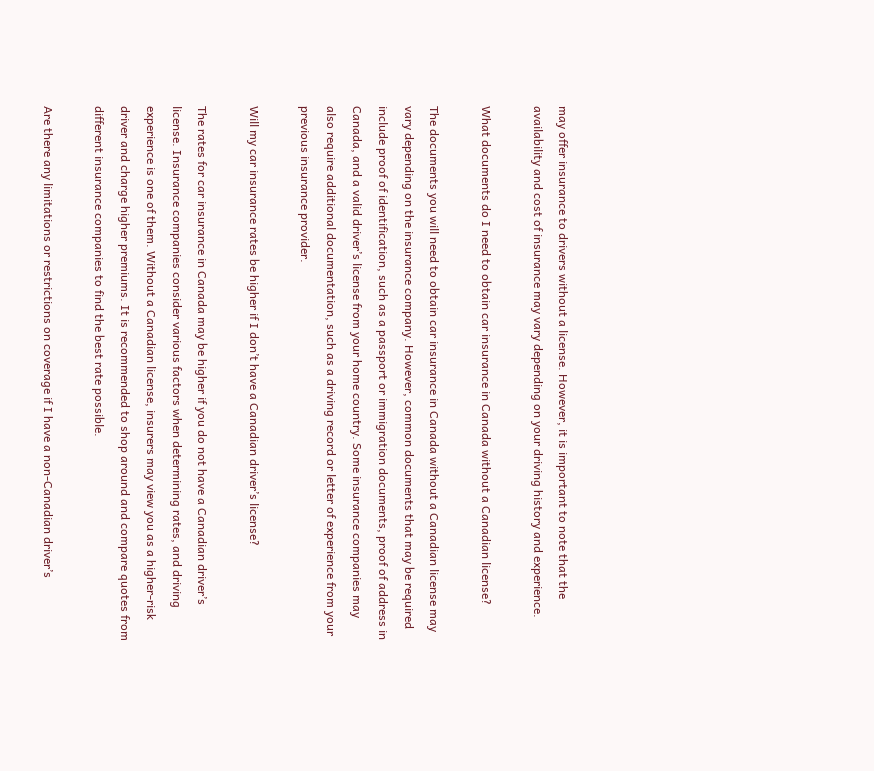may offer insurance to drivers without a license. However, it is important to note that the availability and cost of insurance may vary depending on your driving history and experience.

What documents do I need to obtain car insurance in Canada without a Canadian license?

The documents you will need to obtain car insurance in Canada without a Canadian license may vary depending on the insurance company. However, common documents that may be required include proof of identification, such as a passport or immigration documents, proof of address in Canada, and a valid driver’s license from your home country. Some insurance companies may also require additional documentation, such as a driving record or letter of experience from your previous insurance provider.

Will my car insurance rates be higher if I don’t have a Canadian driver’s license?

The rates for car insurance in Canada may be higher if you do not have a Canadian driver’s license. Insurance companies consider various factors when determining rates, and driving experience is one of them. Without a Canadian license, insurers may view you as a higher-risk driver and charge higher premiums. It is recommended to shop around and compare quotes from different insurance companies to find the best rate possible.

Are there any limitations or restrictions on coverage if I have a non-Canadian driver’s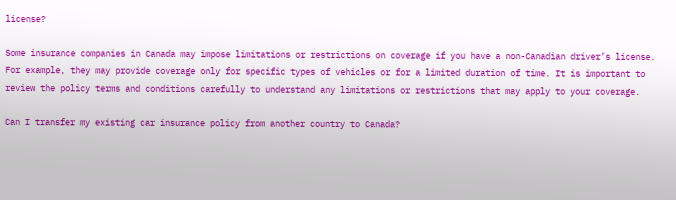license?

Some insurance companies in Canada may impose limitations or restrictions on coverage if you have a non-Canadian driver’s license. For example, they may provide coverage only for specific types of vehicles or for a limited duration of time. It is important to review the policy terms and conditions carefully to understand any limitations or restrictions that may apply to your coverage.

Can I transfer my existing car insurance policy from another country to Canada?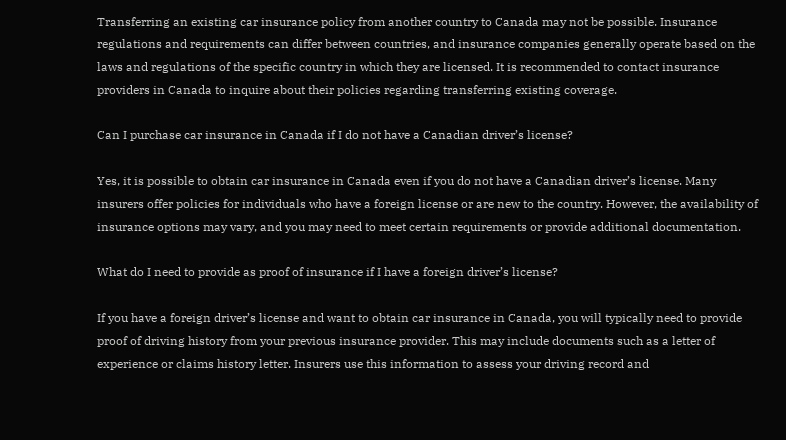Transferring an existing car insurance policy from another country to Canada may not be possible. Insurance regulations and requirements can differ between countries, and insurance companies generally operate based on the laws and regulations of the specific country in which they are licensed. It is recommended to contact insurance providers in Canada to inquire about their policies regarding transferring existing coverage.

Can I purchase car insurance in Canada if I do not have a Canadian driver’s license?

Yes, it is possible to obtain car insurance in Canada even if you do not have a Canadian driver’s license. Many insurers offer policies for individuals who have a foreign license or are new to the country. However, the availability of insurance options may vary, and you may need to meet certain requirements or provide additional documentation.

What do I need to provide as proof of insurance if I have a foreign driver’s license?

If you have a foreign driver’s license and want to obtain car insurance in Canada, you will typically need to provide proof of driving history from your previous insurance provider. This may include documents such as a letter of experience or claims history letter. Insurers use this information to assess your driving record and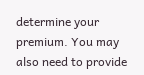determine your premium. You may also need to provide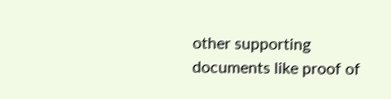other supporting documents like proof of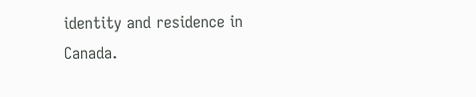identity and residence in Canada.